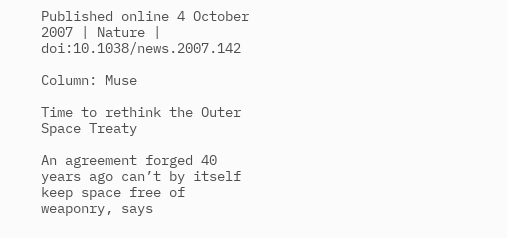Published online 4 October 2007 | Nature | doi:10.1038/news.2007.142

Column: Muse

Time to rethink the Outer Space Treaty

An agreement forged 40 years ago can’t by itself keep space free of weaponry, says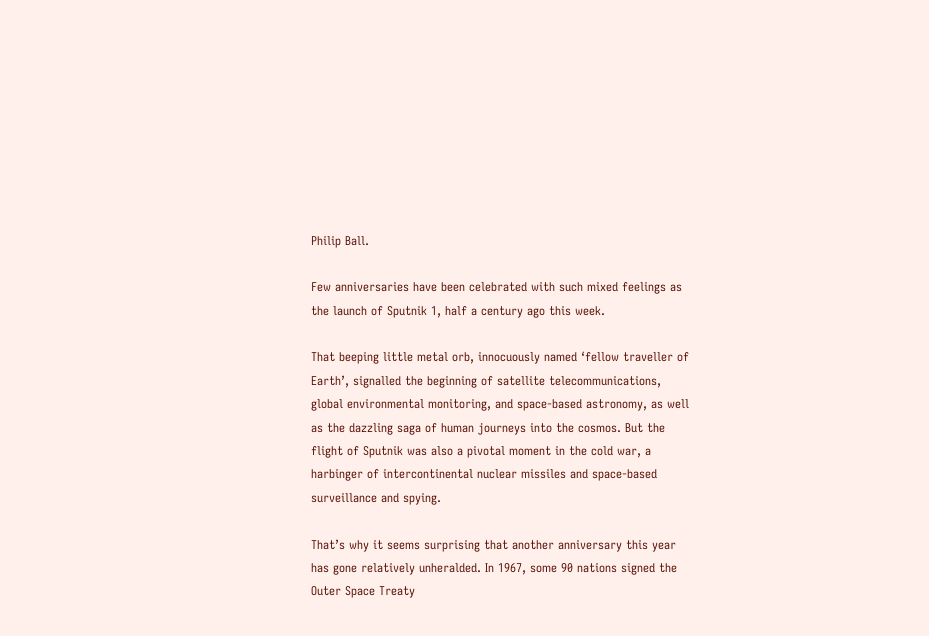Philip Ball.

Few anniversaries have been celebrated with such mixed feelings as the launch of Sputnik 1, half a century ago this week.

That beeping little metal orb, innocuously named ‘fellow traveller of Earth’, signalled the beginning of satellite telecommunications, global environmental monitoring, and space-based astronomy, as well as the dazzling saga of human journeys into the cosmos. But the flight of Sputnik was also a pivotal moment in the cold war, a harbinger of intercontinental nuclear missiles and space-based surveillance and spying.

That’s why it seems surprising that another anniversary this year has gone relatively unheralded. In 1967, some 90 nations signed the Outer Space Treaty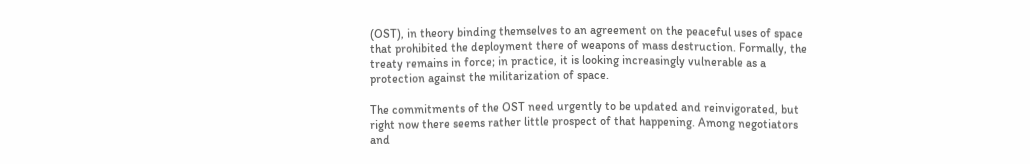(OST), in theory binding themselves to an agreement on the peaceful uses of space that prohibited the deployment there of weapons of mass destruction. Formally, the treaty remains in force; in practice, it is looking increasingly vulnerable as a protection against the militarization of space.

The commitments of the OST need urgently to be updated and reinvigorated, but right now there seems rather little prospect of that happening. Among negotiators and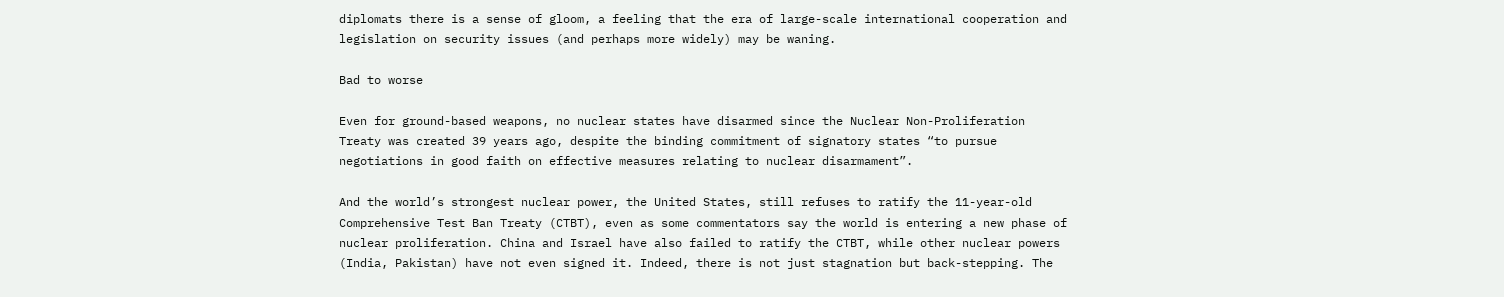diplomats there is a sense of gloom, a feeling that the era of large-scale international cooperation and legislation on security issues (and perhaps more widely) may be waning.

Bad to worse

Even for ground-based weapons, no nuclear states have disarmed since the Nuclear Non-Proliferation Treaty was created 39 years ago, despite the binding commitment of signatory states “to pursue negotiations in good faith on effective measures relating to nuclear disarmament”.

And the world’s strongest nuclear power, the United States, still refuses to ratify the 11-year-old Comprehensive Test Ban Treaty (CTBT), even as some commentators say the world is entering a new phase of nuclear proliferation. China and Israel have also failed to ratify the CTBT, while other nuclear powers (India, Pakistan) have not even signed it. Indeed, there is not just stagnation but back-stepping. The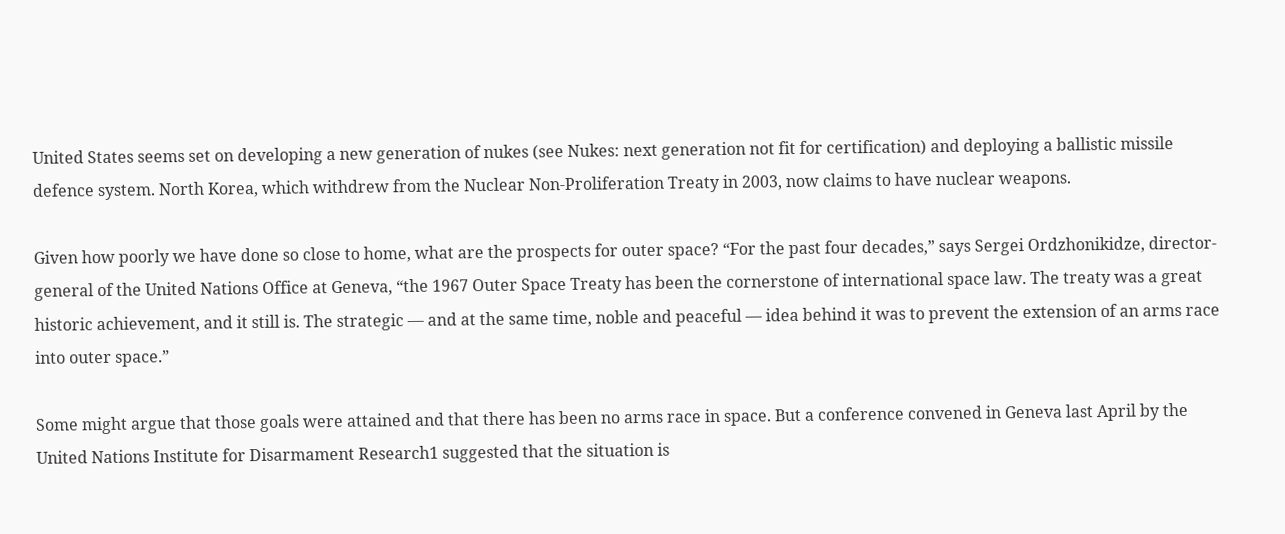United States seems set on developing a new generation of nukes (see Nukes: next generation not fit for certification) and deploying a ballistic missile defence system. North Korea, which withdrew from the Nuclear Non-Proliferation Treaty in 2003, now claims to have nuclear weapons.

Given how poorly we have done so close to home, what are the prospects for outer space? “For the past four decades,” says Sergei Ordzhonikidze, director-general of the United Nations Office at Geneva, “the 1967 Outer Space Treaty has been the cornerstone of international space law. The treaty was a great historic achievement, and it still is. The strategic — and at the same time, noble and peaceful — idea behind it was to prevent the extension of an arms race into outer space.”

Some might argue that those goals were attained and that there has been no arms race in space. But a conference convened in Geneva last April by the United Nations Institute for Disarmament Research1 suggested that the situation is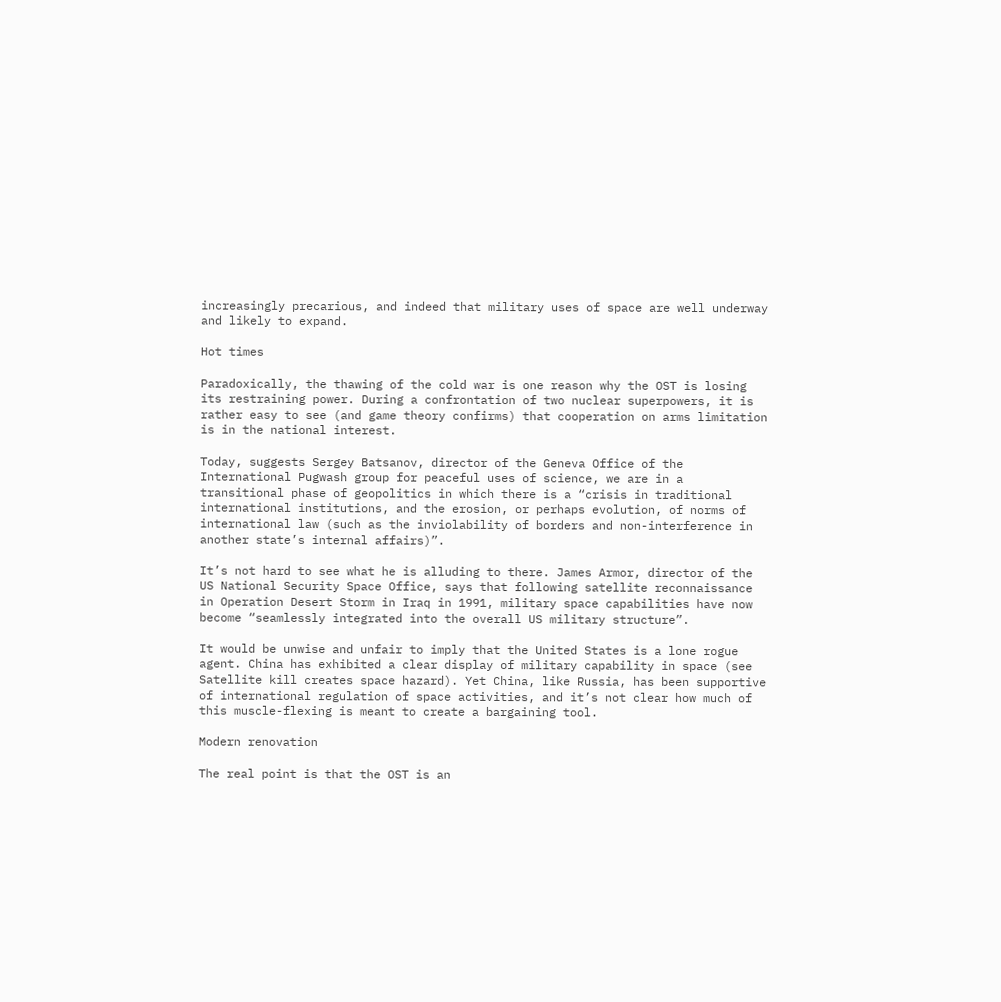increasingly precarious, and indeed that military uses of space are well underway and likely to expand.

Hot times

Paradoxically, the thawing of the cold war is one reason why the OST is losing its restraining power. During a confrontation of two nuclear superpowers, it is rather easy to see (and game theory confirms) that cooperation on arms limitation is in the national interest.

Today, suggests Sergey Batsanov, director of the Geneva Office of the International Pugwash group for peaceful uses of science, we are in a transitional phase of geopolitics in which there is a “crisis in traditional international institutions, and the erosion, or perhaps evolution, of norms of international law (such as the inviolability of borders and non-interference in another state’s internal affairs)”.

It’s not hard to see what he is alluding to there. James Armor, director of the US National Security Space Office, says that following satellite reconnaissance in Operation Desert Storm in Iraq in 1991, military space capabilities have now become “seamlessly integrated into the overall US military structure”.

It would be unwise and unfair to imply that the United States is a lone rogue agent. China has exhibited a clear display of military capability in space (see Satellite kill creates space hazard). Yet China, like Russia, has been supportive of international regulation of space activities, and it’s not clear how much of this muscle-flexing is meant to create a bargaining tool.

Modern renovation

The real point is that the OST is an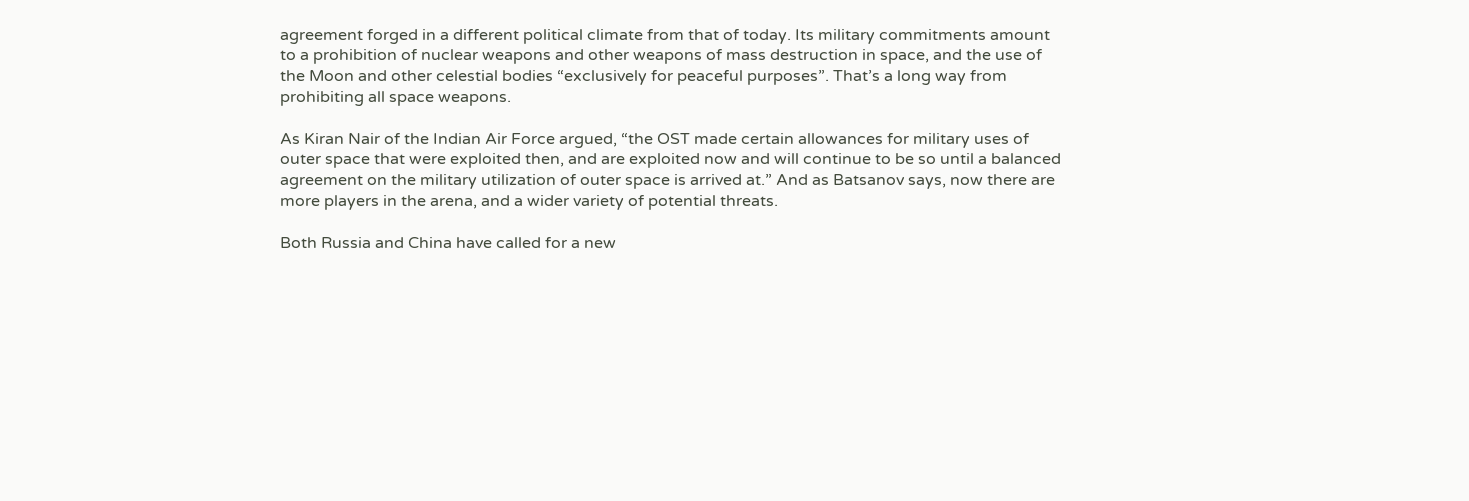agreement forged in a different political climate from that of today. Its military commitments amount to a prohibition of nuclear weapons and other weapons of mass destruction in space, and the use of the Moon and other celestial bodies “exclusively for peaceful purposes”. That’s a long way from prohibiting all space weapons.

As Kiran Nair of the Indian Air Force argued, “the OST made certain allowances for military uses of outer space that were exploited then, and are exploited now and will continue to be so until a balanced agreement on the military utilization of outer space is arrived at.” And as Batsanov says, now there are more players in the arena, and a wider variety of potential threats.

Both Russia and China have called for a new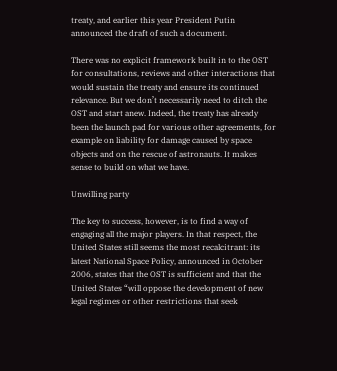treaty, and earlier this year President Putin announced the draft of such a document.

There was no explicit framework built in to the OST for consultations, reviews and other interactions that would sustain the treaty and ensure its continued relevance. But we don’t necessarily need to ditch the OST and start anew. Indeed, the treaty has already been the launch pad for various other agreements, for example on liability for damage caused by space objects and on the rescue of astronauts. It makes sense to build on what we have.

Unwilling party

The key to success, however, is to find a way of engaging all the major players. In that respect, the United States still seems the most recalcitrant: its latest National Space Policy, announced in October 2006, states that the OST is sufficient and that the United States “will oppose the development of new legal regimes or other restrictions that seek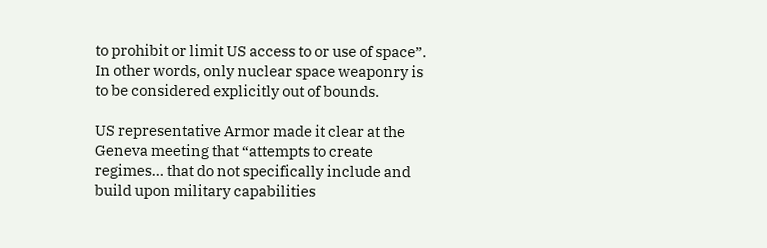to prohibit or limit US access to or use of space”. In other words, only nuclear space weaponry is to be considered explicitly out of bounds.

US representative Armor made it clear at the Geneva meeting that “attempts to create regimes… that do not specifically include and build upon military capabilities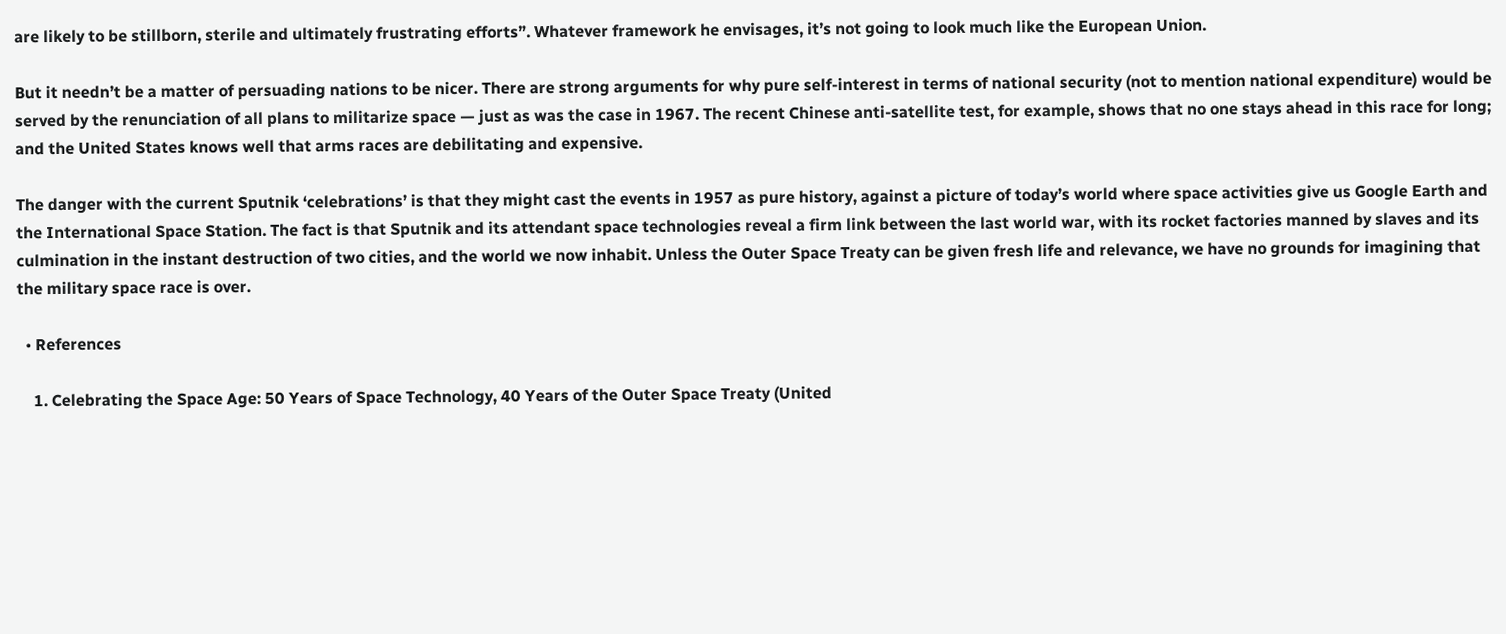are likely to be stillborn, sterile and ultimately frustrating efforts”. Whatever framework he envisages, it’s not going to look much like the European Union.

But it needn’t be a matter of persuading nations to be nicer. There are strong arguments for why pure self-interest in terms of national security (not to mention national expenditure) would be served by the renunciation of all plans to militarize space — just as was the case in 1967. The recent Chinese anti-satellite test, for example, shows that no one stays ahead in this race for long; and the United States knows well that arms races are debilitating and expensive.

The danger with the current Sputnik ‘celebrations’ is that they might cast the events in 1957 as pure history, against a picture of today’s world where space activities give us Google Earth and the International Space Station. The fact is that Sputnik and its attendant space technologies reveal a firm link between the last world war, with its rocket factories manned by slaves and its culmination in the instant destruction of two cities, and the world we now inhabit. Unless the Outer Space Treaty can be given fresh life and relevance, we have no grounds for imagining that the military space race is over.

  • References

    1. Celebrating the Space Age: 50 Years of Space Technology, 40 Years of the Outer Space Treaty (United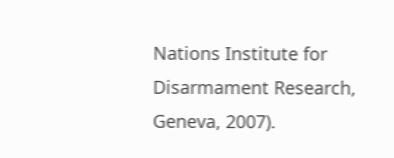Nations Institute for Disarmament Research, Geneva, 2007).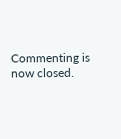Commenting is now closed.